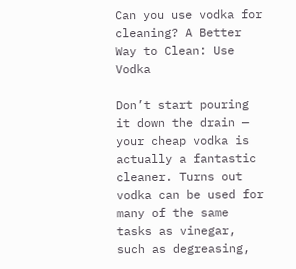Can you use vodka for cleaning? A Better Way to Clean: Use Vodka

Don’t start pouring it down the drain — your cheap vodka is actually a fantastic cleaner. Turns out vodka can be used for many of the same tasks as vinegar, such as degreasing,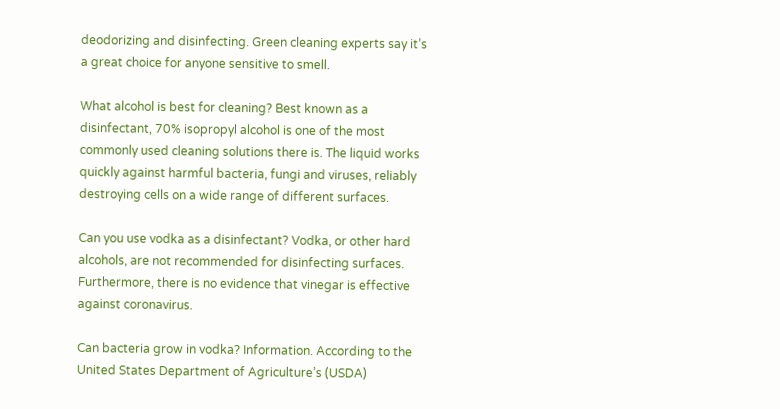deodorizing and disinfecting. Green cleaning experts say it’s a great choice for anyone sensitive to smell.

What alcohol is best for cleaning? Best known as a disinfectant, 70% isopropyl alcohol is one of the most commonly used cleaning solutions there is. The liquid works quickly against harmful bacteria, fungi and viruses, reliably destroying cells on a wide range of different surfaces.

Can you use vodka as a disinfectant? Vodka, or other hard alcohols, are not recommended for disinfecting surfaces. Furthermore, there is no evidence that vinegar is effective against coronavirus.

Can bacteria grow in vodka? Information. According to the United States Department of Agriculture’s (USDA)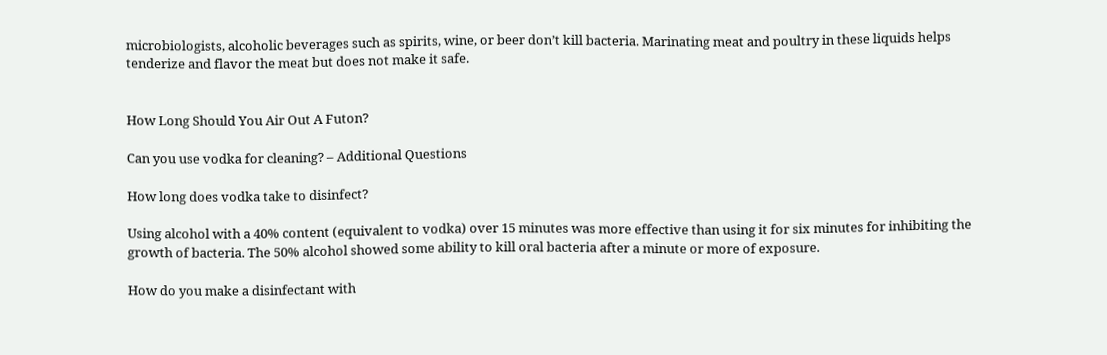microbiologists, alcoholic beverages such as spirits, wine, or beer don’t kill bacteria. Marinating meat and poultry in these liquids helps tenderize and flavor the meat but does not make it safe.


How Long Should You Air Out A Futon?

Can you use vodka for cleaning? – Additional Questions

How long does vodka take to disinfect?

Using alcohol with a 40% content (equivalent to vodka) over 15 minutes was more effective than using it for six minutes for inhibiting the growth of bacteria. The 50% alcohol showed some ability to kill oral bacteria after a minute or more of exposure.

How do you make a disinfectant with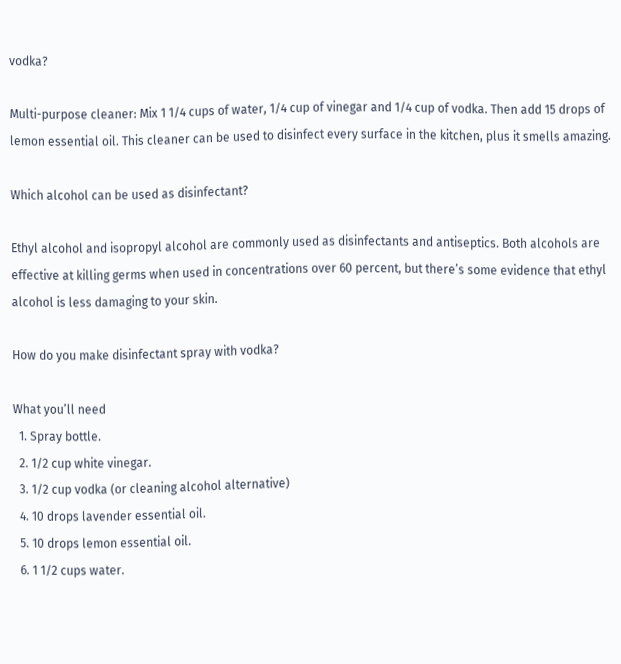vodka?

Multi-purpose cleaner: Mix 1 1/4 cups of water, 1/4 cup of vinegar and 1/4 cup of vodka. Then add 15 drops of lemon essential oil. This cleaner can be used to disinfect every surface in the kitchen, plus it smells amazing.

Which alcohol can be used as disinfectant?

Ethyl alcohol and isopropyl alcohol are commonly used as disinfectants and antiseptics. Both alcohols are effective at killing germs when used in concentrations over 60 percent, but there’s some evidence that ethyl alcohol is less damaging to your skin.

How do you make disinfectant spray with vodka?

What you’ll need
  1. Spray bottle.
  2. 1/2 cup white vinegar.
  3. 1/2 cup vodka (or cleaning alcohol alternative)
  4. 10 drops lavender essential oil.
  5. 10 drops lemon essential oil.
  6. 1 1/2 cups water.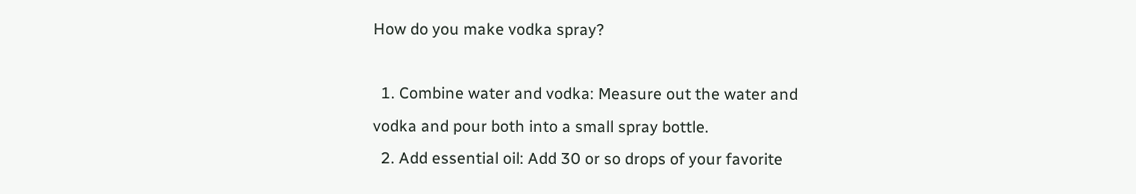How do you make vodka spray?

  1. Combine water and vodka: Measure out the water and vodka and pour both into a small spray bottle.
  2. Add essential oil: Add 30 or so drops of your favorite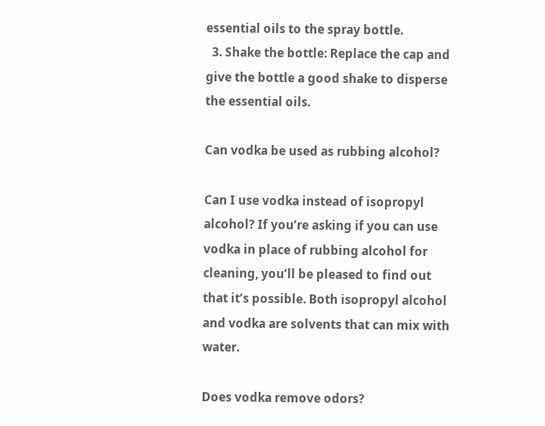essential oils to the spray bottle.
  3. Shake the bottle: Replace the cap and give the bottle a good shake to disperse the essential oils.

Can vodka be used as rubbing alcohol?

Can I use vodka instead of isopropyl alcohol? If you’re asking if you can use vodka in place of rubbing alcohol for cleaning, you’ll be pleased to find out that it’s possible. Both isopropyl alcohol and vodka are solvents that can mix with water.

Does vodka remove odors?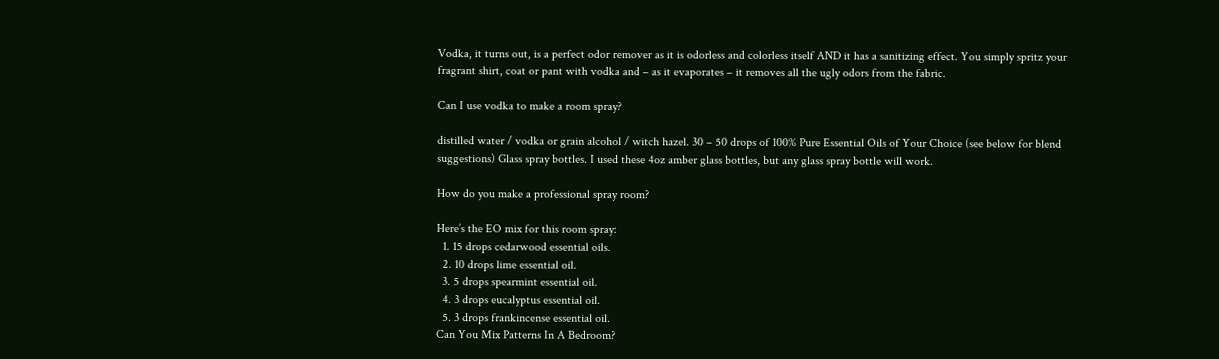Vodka, it turns out, is a perfect odor remover as it is odorless and colorless itself AND it has a sanitizing effect. You simply spritz your fragrant shirt, coat or pant with vodka and – as it evaporates – it removes all the ugly odors from the fabric.

Can I use vodka to make a room spray?

distilled water / vodka or grain alcohol / witch hazel. 30 – 50 drops of 100% Pure Essential Oils of Your Choice (see below for blend suggestions) Glass spray bottles. I used these 4oz amber glass bottles, but any glass spray bottle will work.

How do you make a professional spray room?

Here’s the EO mix for this room spray:
  1. 15 drops cedarwood essential oils.
  2. 10 drops lime essential oil.
  3. 5 drops spearmint essential oil.
  4. 3 drops eucalyptus essential oil.
  5. 3 drops frankincense essential oil.
Can You Mix Patterns In A Bedroom?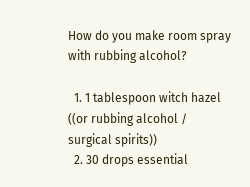How do you make room spray with rubbing alcohol?

  1. 1 tablespoon witch hazel ((or rubbing alcohol / surgical spirits))
  2. 30 drops essential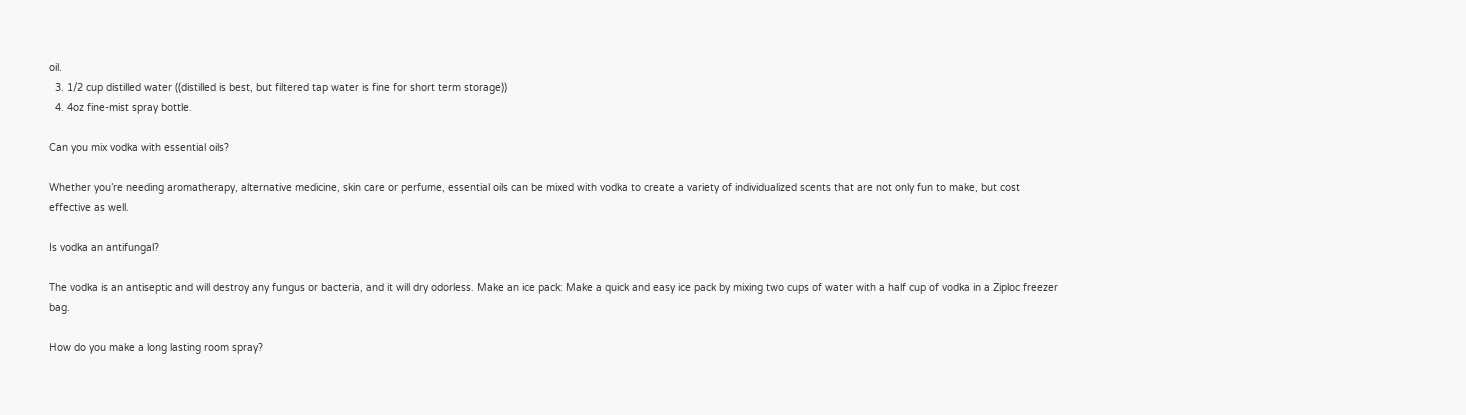oil.
  3. 1/2 cup distilled water ((distilled is best, but filtered tap water is fine for short term storage))
  4. 4oz fine-mist spray bottle.

Can you mix vodka with essential oils?

Whether you’re needing aromatherapy, alternative medicine, skin care or perfume, essential oils can be mixed with vodka to create a variety of individualized scents that are not only fun to make, but cost effective as well.

Is vodka an antifungal?

The vodka is an antiseptic and will destroy any fungus or bacteria, and it will dry odorless. Make an ice pack: Make a quick and easy ice pack by mixing two cups of water with a half cup of vodka in a Ziploc freezer bag.

How do you make a long lasting room spray?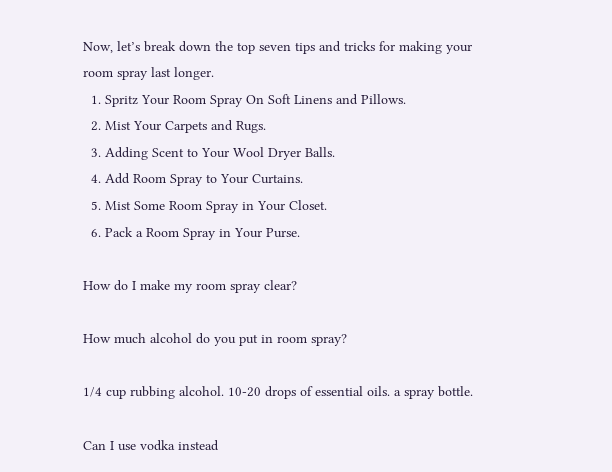Now, let’s break down the top seven tips and tricks for making your room spray last longer.
  1. Spritz Your Room Spray On Soft Linens and Pillows.
  2. Mist Your Carpets and Rugs.
  3. Adding Scent to Your Wool Dryer Balls.
  4. Add Room Spray to Your Curtains.
  5. Mist Some Room Spray in Your Closet.
  6. Pack a Room Spray in Your Purse.

How do I make my room spray clear?

How much alcohol do you put in room spray?

1/4 cup rubbing alcohol. 10-20 drops of essential oils. a spray bottle.

Can I use vodka instead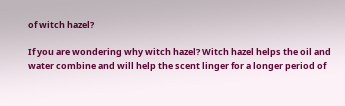of witch hazel?

If you are wondering why witch hazel? Witch hazel helps the oil and water combine and will help the scent linger for a longer period of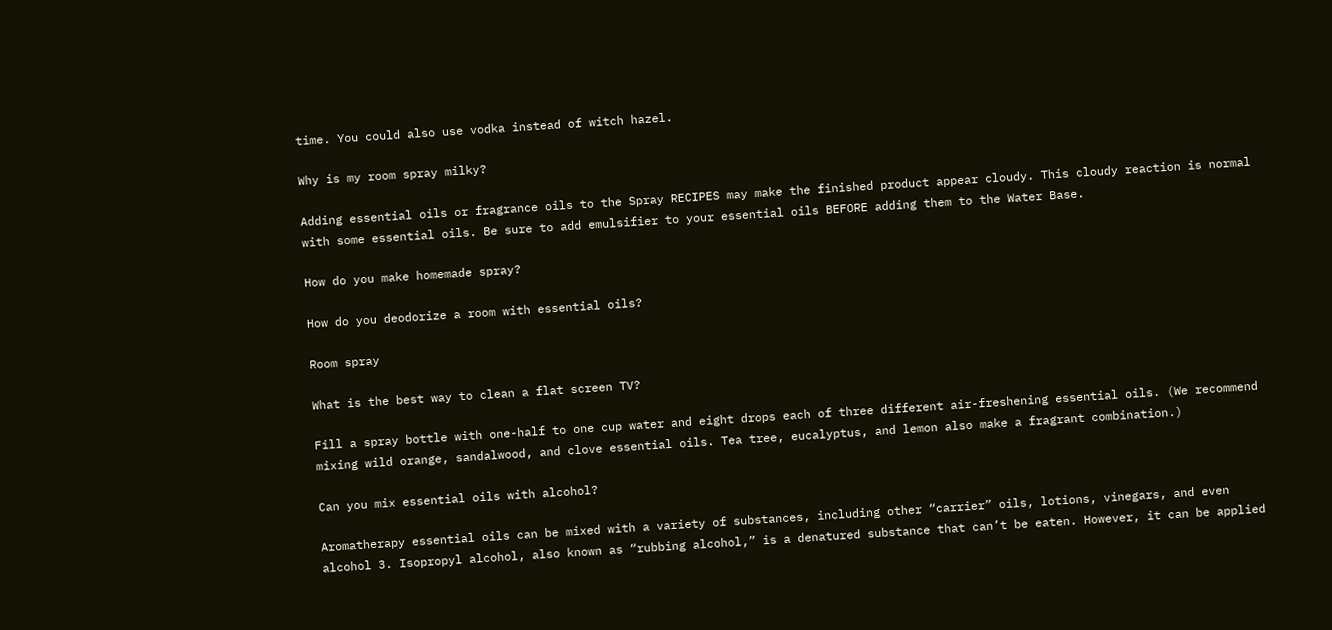time. You could also use vodka instead of witch hazel.

Why is my room spray milky?

Adding essential oils or fragrance oils to the Spray RECIPES may make the finished product appear cloudy. This cloudy reaction is normal with some essential oils. Be sure to add emulsifier to your essential oils BEFORE adding them to the Water Base.

How do you make homemade spray?

How do you deodorize a room with essential oils?

Room spray

What is the best way to clean a flat screen TV?

Fill a spray bottle with one-half to one cup water and eight drops each of three different air-freshening essential oils. (We recommend mixing wild orange, sandalwood, and clove essential oils. Tea tree, eucalyptus, and lemon also make a fragrant combination.)

Can you mix essential oils with alcohol?

Aromatherapy essential oils can be mixed with a variety of substances, including other “carrier” oils, lotions, vinegars, and even alcohol 3. Isopropyl alcohol, also known as “rubbing alcohol,” is a denatured substance that can’t be eaten. However, it can be applied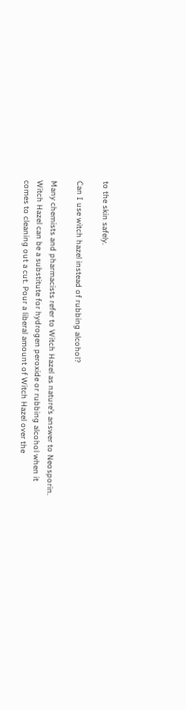to the skin safely.

Can I use witch hazel instead of rubbing alcohol?

Many chemists and pharmacists refer to Witch Hazel as nature’s answer to Neosporin. Witch Hazel can be a substitute for hydrogen peroxide or rubbing alcohol when it comes to cleaning out a cut. Pour a liberal amount of Witch Hazel over the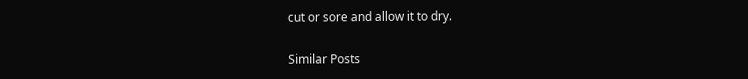cut or sore and allow it to dry.

Similar Posts